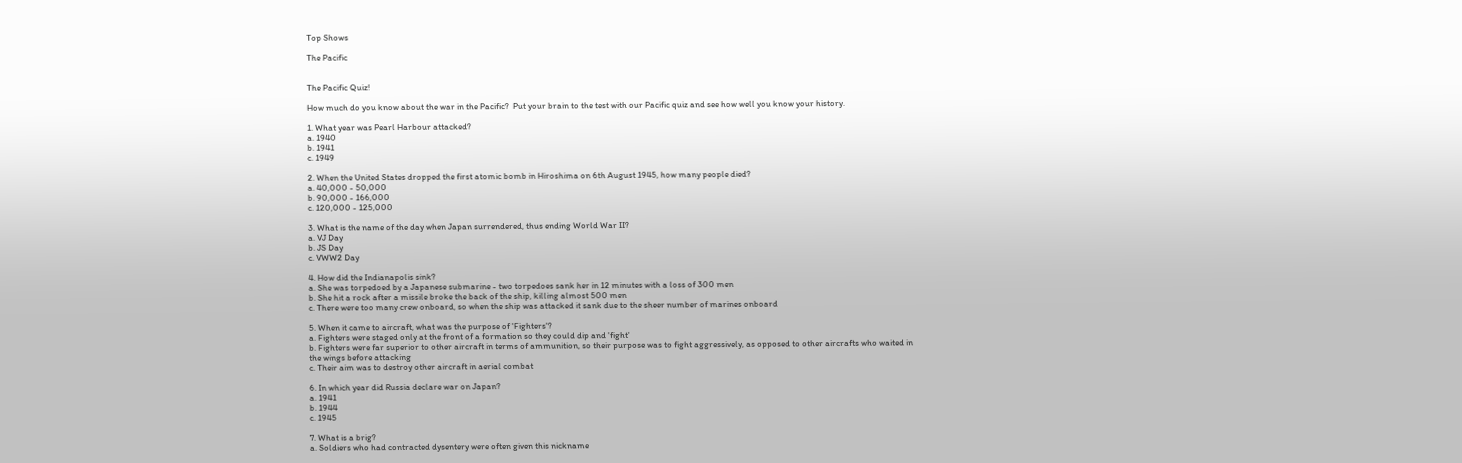Top Shows

The Pacific


The Pacific Quiz!

How much do you know about the war in the Pacific?  Put your brain to the test with our Pacific quiz and see how well you know your history.

1. What year was Pearl Harbour attacked?
a. 1940
b. 1941
c. 1949

2. When the United States dropped the first atomic bomb in Hiroshima on 6th August 1945, how many people died?
a. 40,000 - 50,000
b. 90,000 - 166,000
c. 120,000 - 125,000

3. What is the name of the day when Japan surrendered, thus ending World War II?
a. VJ Day
b. JS Day
c. VWW2 Day

4. How did the Indianapolis sink?
a. She was torpedoed by a Japanese submarine - two torpedoes sank her in 12 minutes with a loss of 300 men
b. She hit a rock after a missile broke the back of the ship, killing almost 500 men
c. There were too many crew onboard, so when the ship was attacked it sank due to the sheer number of marines onboard

5. When it came to aircraft, what was the purpose of 'Fighters'?
a. Fighters were staged only at the front of a formation so they could dip and 'fight'
b. Fighters were far superior to other aircraft in terms of ammunition, so their purpose was to fight aggressively, as opposed to other aircrafts who waited in the wings before attacking
c. Their aim was to destroy other aircraft in aerial combat

6. In which year did Russia declare war on Japan?
a. 1941
b. 1944
c. 1945

7. What is a brig?
a. Soldiers who had contracted dysentery were often given this nickname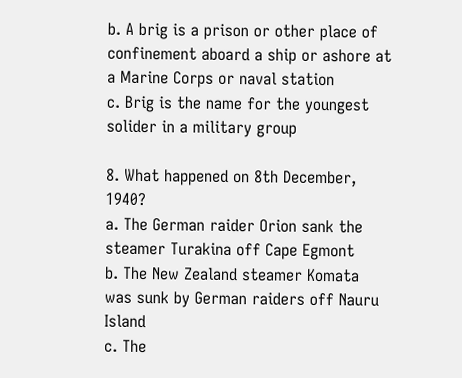b. A brig is a prison or other place of confinement aboard a ship or ashore at a Marine Corps or naval station
c. Brig is the name for the youngest solider in a military group

8. What happened on 8th December, 1940?
a. The German raider Orion sank the steamer Turakina off Cape Egmont
b. The New Zealand steamer Komata was sunk by German raiders off Nauru Island
c. The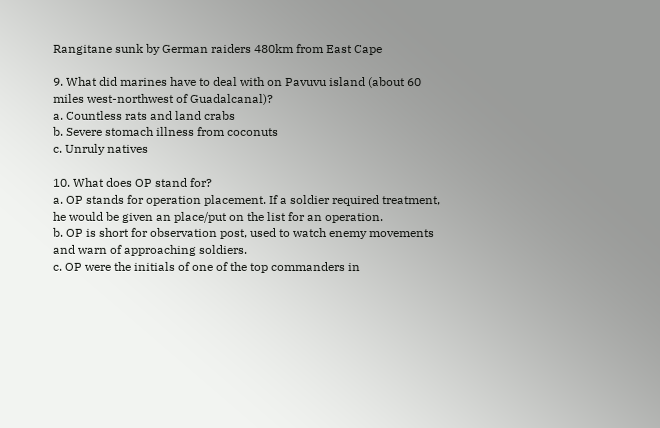Rangitane sunk by German raiders 480km from East Cape

9. What did marines have to deal with on Pavuvu island (about 60 miles west-northwest of Guadalcanal)?
a. Countless rats and land crabs
b. Severe stomach illness from coconuts
c. Unruly natives

10. What does OP stand for?
a. OP stands for operation placement. If a soldier required treatment, he would be given an place/put on the list for an operation.
b. OP is short for observation post, used to watch enemy movements and warn of approaching soldiers.
c. OP were the initials of one of the top commanders in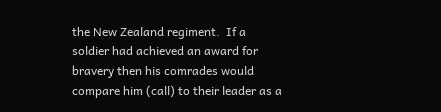the New Zealand regiment.  If a soldier had achieved an award for bravery then his comrades would compare him (call) to their leader as a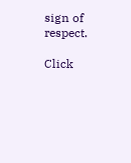sign of respect.

Click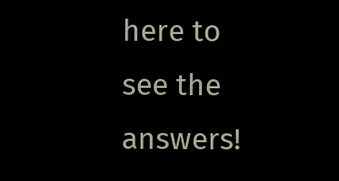here to see the answers!